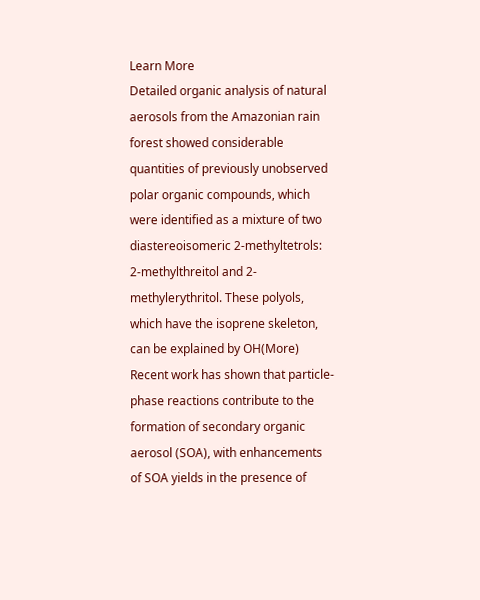Learn More
Detailed organic analysis of natural aerosols from the Amazonian rain forest showed considerable quantities of previously unobserved polar organic compounds, which were identified as a mixture of two diastereoisomeric 2-methyltetrols: 2-methylthreitol and 2-methylerythritol. These polyols, which have the isoprene skeleton, can be explained by OH(More)
Recent work has shown that particle-phase reactions contribute to the formation of secondary organic aerosol (SOA), with enhancements of SOA yields in the presence of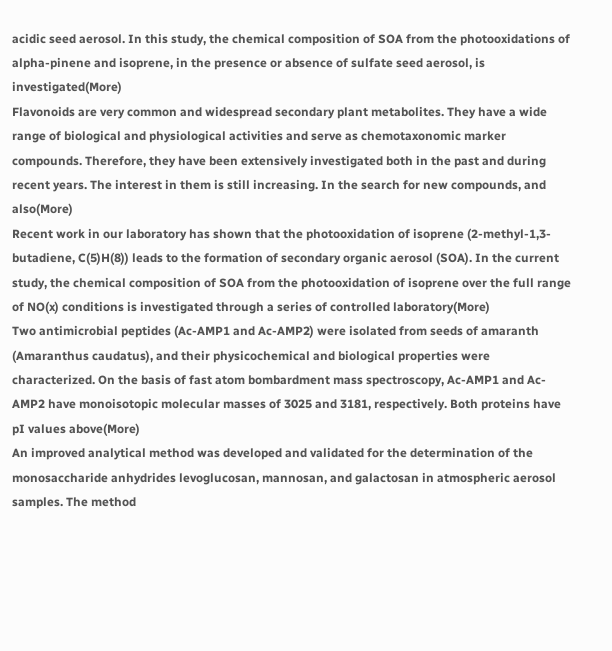acidic seed aerosol. In this study, the chemical composition of SOA from the photooxidations of alpha-pinene and isoprene, in the presence or absence of sulfate seed aerosol, is investigated(More)
Flavonoids are very common and widespread secondary plant metabolites. They have a wide range of biological and physiological activities and serve as chemotaxonomic marker compounds. Therefore, they have been extensively investigated both in the past and during recent years. The interest in them is still increasing. In the search for new compounds, and also(More)
Recent work in our laboratory has shown that the photooxidation of isoprene (2-methyl-1,3-butadiene, C(5)H(8)) leads to the formation of secondary organic aerosol (SOA). In the current study, the chemical composition of SOA from the photooxidation of isoprene over the full range of NO(x) conditions is investigated through a series of controlled laboratory(More)
Two antimicrobial peptides (Ac-AMP1 and Ac-AMP2) were isolated from seeds of amaranth (Amaranthus caudatus), and their physicochemical and biological properties were characterized. On the basis of fast atom bombardment mass spectroscopy, Ac-AMP1 and Ac-AMP2 have monoisotopic molecular masses of 3025 and 3181, respectively. Both proteins have pI values above(More)
An improved analytical method was developed and validated for the determination of the monosaccharide anhydrides levoglucosan, mannosan, and galactosan in atmospheric aerosol samples. The method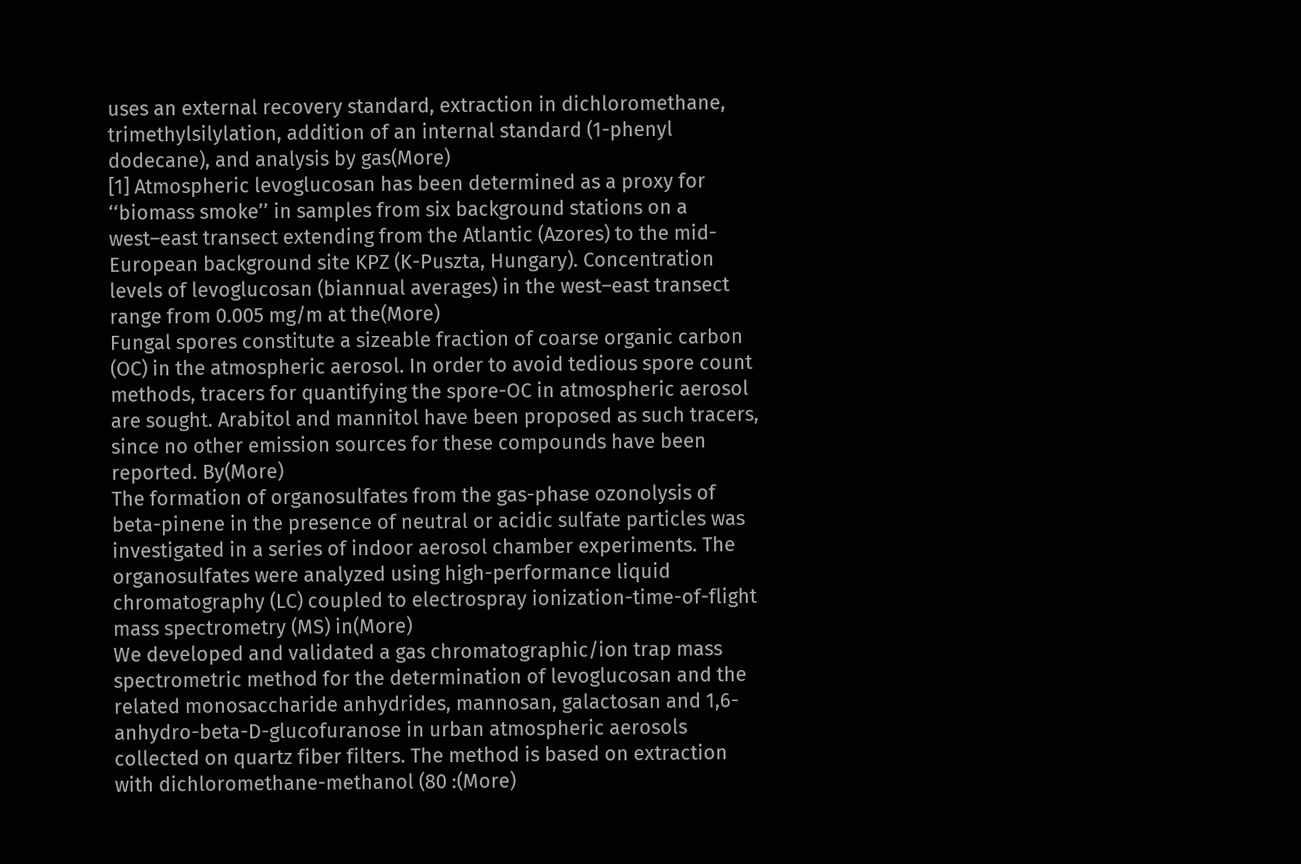uses an external recovery standard, extraction in dichloromethane, trimethylsilylation, addition of an internal standard (1-phenyl dodecane), and analysis by gas(More)
[1] Atmospheric levoglucosan has been determined as a proxy for ‘‘biomass smoke’’ in samples from six background stations on a west–east transect extending from the Atlantic (Azores) to the mid-European background site KPZ (K-Puszta, Hungary). Concentration levels of levoglucosan (biannual averages) in the west–east transect range from 0.005 mg/m at the(More)
Fungal spores constitute a sizeable fraction of coarse organic carbon (OC) in the atmospheric aerosol. In order to avoid tedious spore count methods, tracers for quantifying the spore-OC in atmospheric aerosol are sought. Arabitol and mannitol have been proposed as such tracers, since no other emission sources for these compounds have been reported. By(More)
The formation of organosulfates from the gas-phase ozonolysis of beta-pinene in the presence of neutral or acidic sulfate particles was investigated in a series of indoor aerosol chamber experiments. The organosulfates were analyzed using high-performance liquid chromatography (LC) coupled to electrospray ionization-time-of-flight mass spectrometry (MS) in(More)
We developed and validated a gas chromatographic/ion trap mass spectrometric method for the determination of levoglucosan and the related monosaccharide anhydrides, mannosan, galactosan and 1,6-anhydro-beta-D-glucofuranose in urban atmospheric aerosols collected on quartz fiber filters. The method is based on extraction with dichloromethane-methanol (80 :(More)